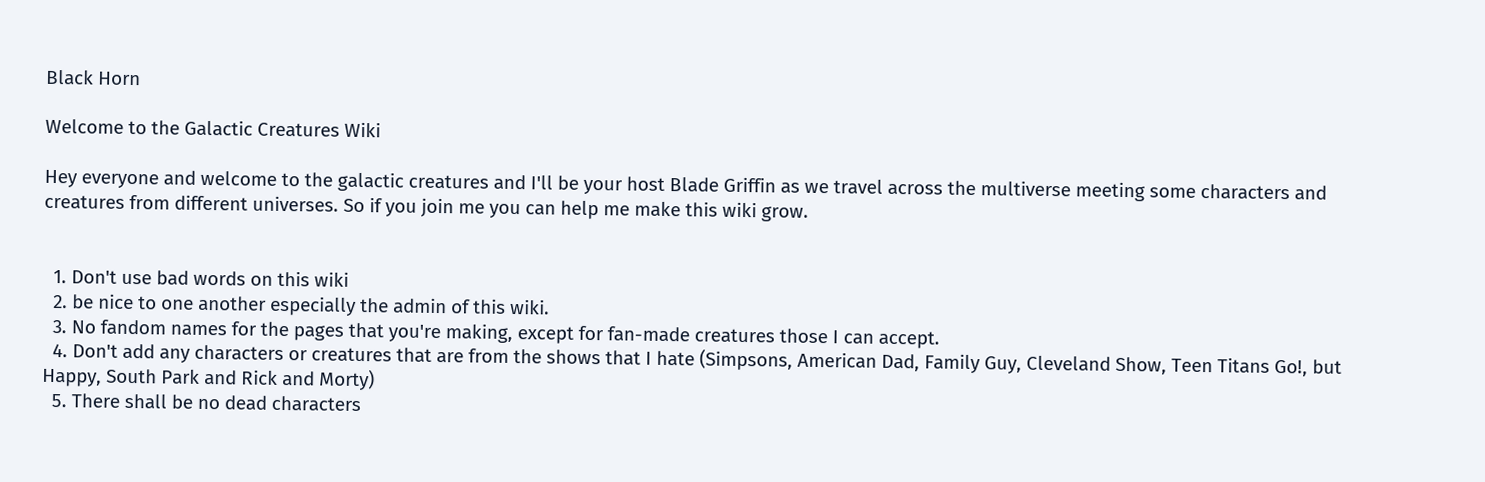Black Horn

Welcome to the Galactic Creatures Wiki

Hey everyone and welcome to the galactic creatures and I'll be your host Blade Griffin as we travel across the multiverse meeting some characters and creatures from different universes. So if you join me you can help me make this wiki grow.


  1. Don't use bad words on this wiki
  2. be nice to one another especially the admin of this wiki.
  3. No fandom names for the pages that you're making, except for fan-made creatures those I can accept.
  4. Don't add any characters or creatures that are from the shows that I hate (Simpsons, American Dad, Family Guy, Cleveland Show, Teen Titans Go!, but Happy, South Park and Rick and Morty)
  5. There shall be no dead characters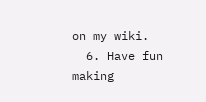on my wiki.
  6. Have fun making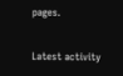pages.

Latest activity